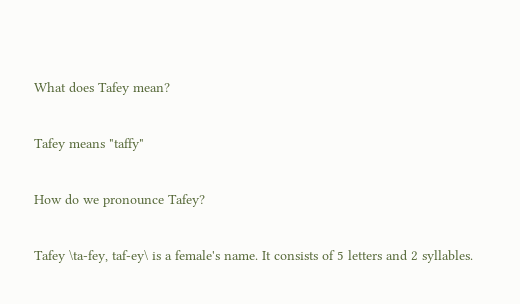What does Tafey mean?

Tafey means "taffy"

How do we pronounce Tafey?

Tafey \ta-fey, taf-ey\ is a female's name. It consists of 5 letters and 2 syllables.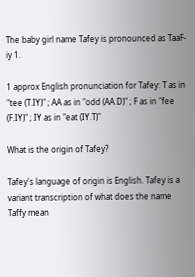The baby girl name Tafey is pronounced as TaaF-iy 1.

1 approx English pronunciation for Tafey: T as in "tee (T.IY)" ; AA as in "odd (AA.D)" ; F as in "fee (F.IY)" ; IY as in "eat (IY.T)"

What is the origin of Tafey?

Tafey's language of origin is English. Tafey is a variant transcription of what does the name Taffy mean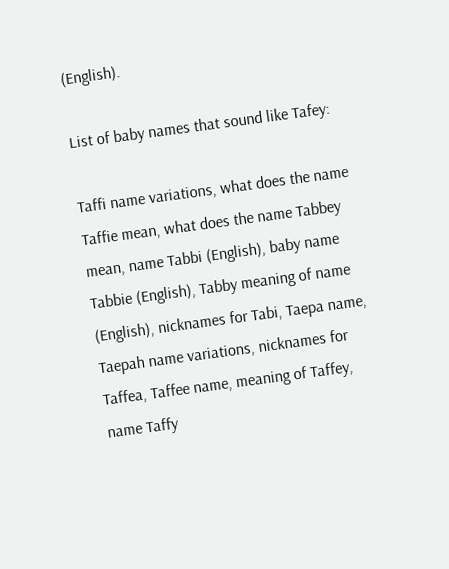(English).

List of baby names that sound like Tafey:

Taffi name variations, what does the name Taffie mean, what does the name Tabbey mean, name Tabbi (English), baby name Tabbie (English), Tabby meaning of name (English), nicknames for Tabi, Taepa name, Taepah name variations, nicknames for Taffea, Taffee name, meaning of Taffey, name Taffy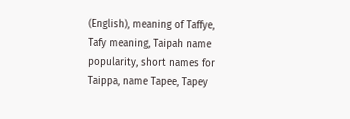(English), meaning of Taffye, Tafy meaning, Taipah name popularity, short names for Taippa, name Tapee, Tapey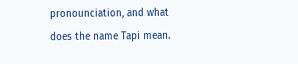pronounciation, and what does the name Tapi mean.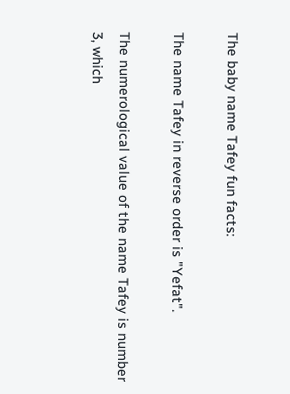The baby name Tafey fun facts:

The name Tafey in reverse order is "Yefat".

The numerological value of the name Tafey is number 3, which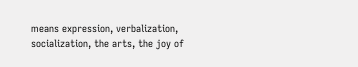means expression, verbalization, socialization, the arts, the joy of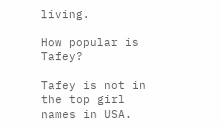living.

How popular is Tafey?

Tafey is not in the top girl names in USA.